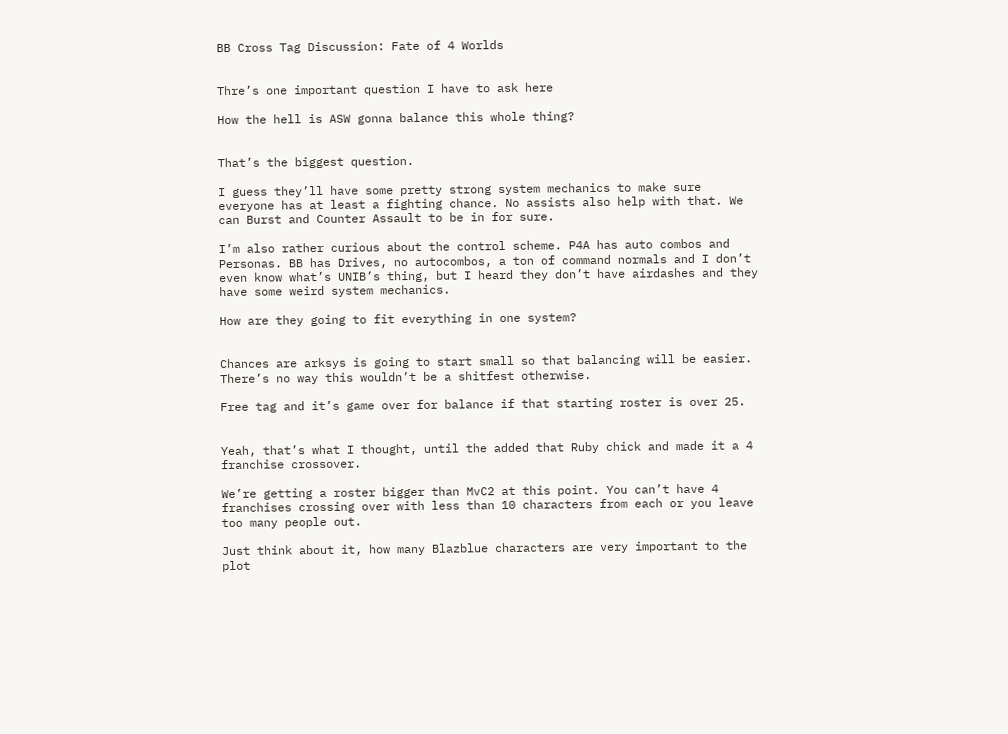BB Cross Tag Discussion: Fate of 4 Worlds


Thre’s one important question I have to ask here

How the hell is ASW gonna balance this whole thing?


That’s the biggest question.

I guess they’ll have some pretty strong system mechanics to make sure everyone has at least a fighting chance. No assists also help with that. We can Burst and Counter Assault to be in for sure.

I’m also rather curious about the control scheme. P4A has auto combos and Personas. BB has Drives, no autocombos, a ton of command normals and I don’t even know what’s UNIB’s thing, but I heard they don’t have airdashes and they have some weird system mechanics.

How are they going to fit everything in one system?


Chances are arksys is going to start small so that balancing will be easier. There’s no way this wouldn’t be a shitfest otherwise.

Free tag and it’s game over for balance if that starting roster is over 25.


Yeah, that’s what I thought, until the added that Ruby chick and made it a 4 franchise crossover.

We’re getting a roster bigger than MvC2 at this point. You can’t have 4 franchises crossing over with less than 10 characters from each or you leave too many people out.

Just think about it, how many Blazblue characters are very important to the plot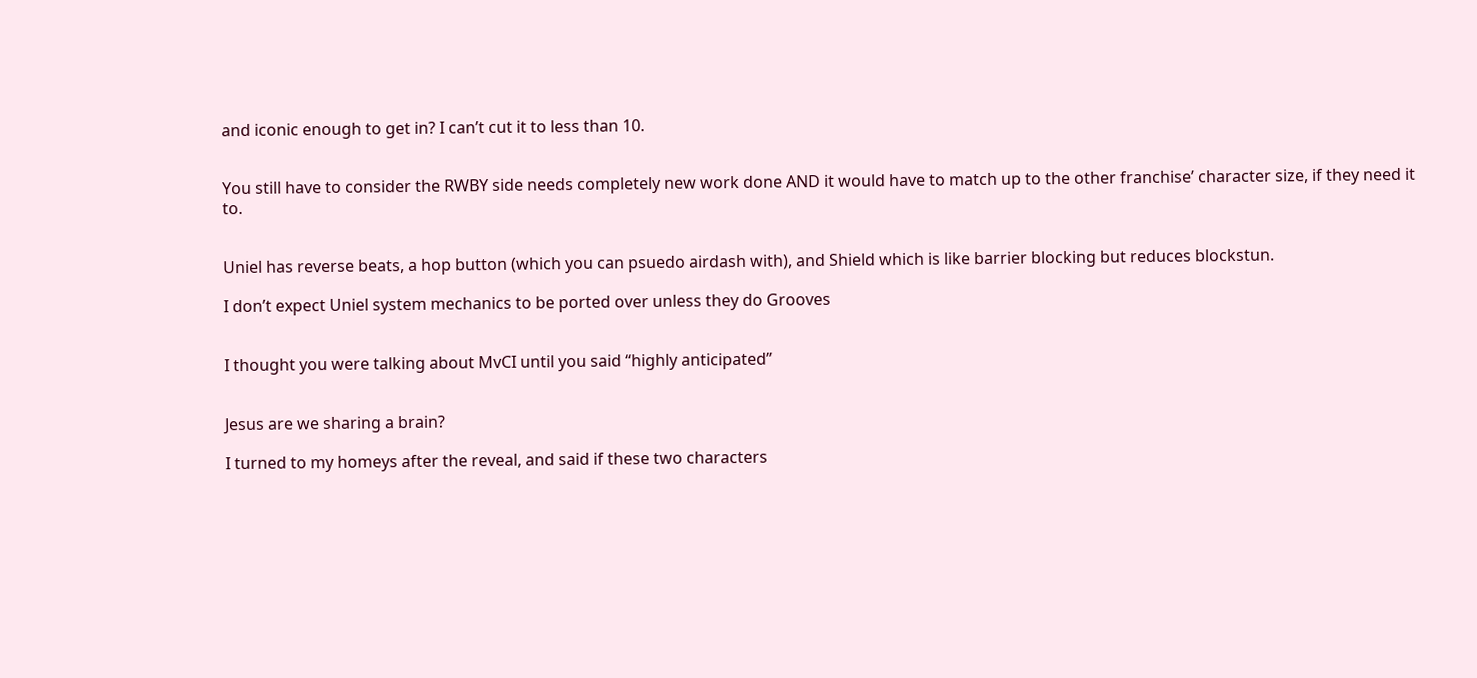and iconic enough to get in? I can’t cut it to less than 10.


You still have to consider the RWBY side needs completely new work done AND it would have to match up to the other franchise’ character size, if they need it to.


Uniel has reverse beats, a hop button (which you can psuedo airdash with), and Shield which is like barrier blocking but reduces blockstun.

I don’t expect Uniel system mechanics to be ported over unless they do Grooves


I thought you were talking about MvCI until you said “highly anticipated”


Jesus are we sharing a brain?

I turned to my homeys after the reveal, and said if these two characters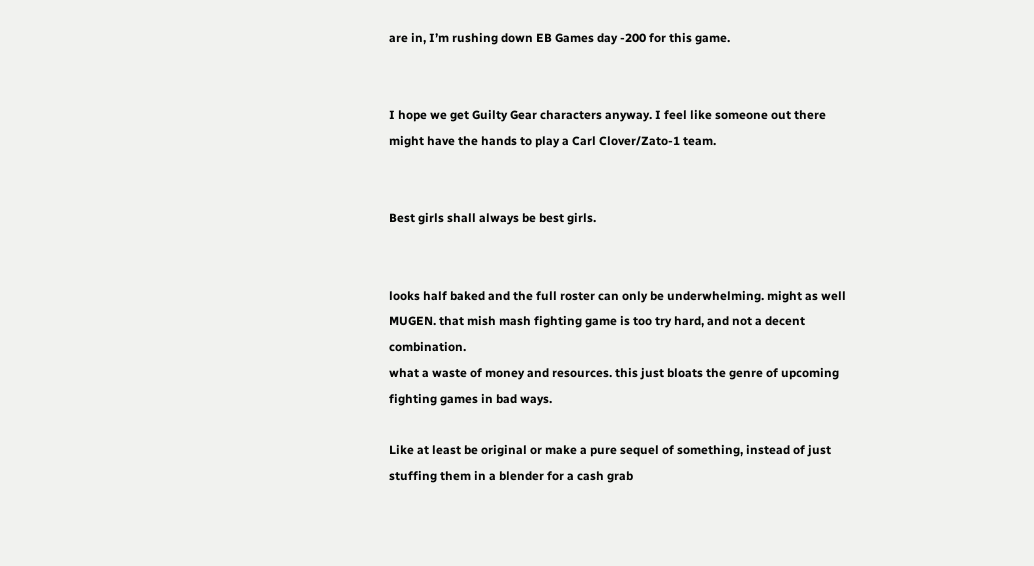are in, I’m rushing down EB Games day -200 for this game.


I hope we get Guilty Gear characters anyway. I feel like someone out there might have the hands to play a Carl Clover/Zato-1 team.


Best girls shall always be best girls.


looks half baked and the full roster can only be underwhelming. might as well MUGEN. that mish mash fighting game is too try hard, and not a decent combination.
what a waste of money and resources. this just bloats the genre of upcoming fighting games in bad ways.

Like at least be original or make a pure sequel of something, instead of just stuffing them in a blender for a cash grab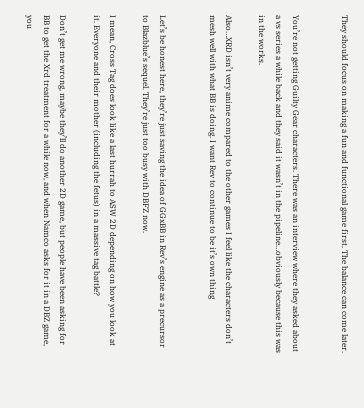They should focus on making a fun and functional game first. The balance can come later.


You’re not getting Guilty Gear characters. There was an interview where they asked about a vs series a while back and they said it wasn’t in the pipeline…obviously because this was in the works.

Also…XRD isn’t very anime compared to the other games I feel like the characters don’t mesh well with what BB is doing. I want Rev to continue to be it’s own thing


Let’s be honest here, they’re just saving the idea of GGxBB in Rev’s engine as a precursor to Blazblue’s sequel. They’re just too busy with DBFZ now.

I mean, Cross Tag does look like a last hurrah to ASW 2D depending on how you look at it. Everyone and their mother (including the fetus) in a massive tag battle?

Don’t get me wrong, maybe they’ll do another 2D game, but people have been asking for BB to get the Xrd treatment for a while now, and when Namco asks for it in a DBZ game, you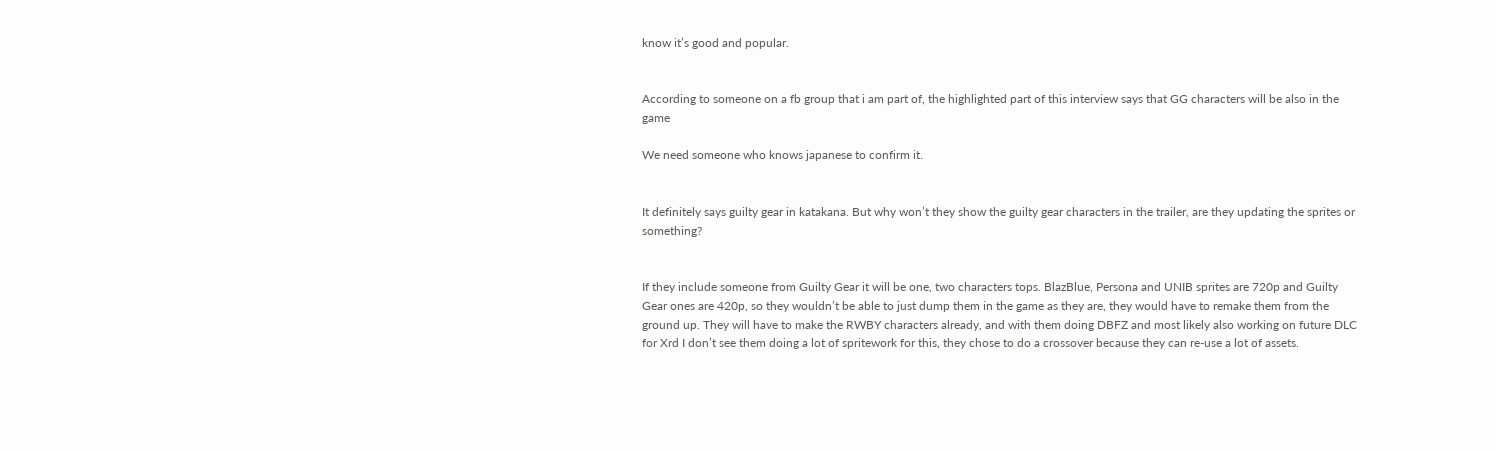know it’s good and popular.


According to someone on a fb group that i am part of, the highlighted part of this interview says that GG characters will be also in the game

We need someone who knows japanese to confirm it.


It definitely says guilty gear in katakana. But why won’t they show the guilty gear characters in the trailer, are they updating the sprites or something?


If they include someone from Guilty Gear it will be one, two characters tops. BlazBlue, Persona and UNIB sprites are 720p and Guilty Gear ones are 420p, so they wouldn’t be able to just dump them in the game as they are, they would have to remake them from the ground up. They will have to make the RWBY characters already, and with them doing DBFZ and most likely also working on future DLC for Xrd I don’t see them doing a lot of spritework for this, they chose to do a crossover because they can re-use a lot of assets.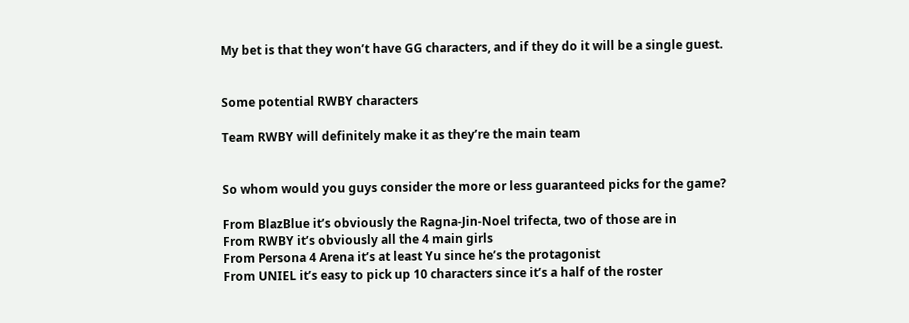My bet is that they won’t have GG characters, and if they do it will be a single guest.


Some potential RWBY characters

Team RWBY will definitely make it as they’re the main team


So whom would you guys consider the more or less guaranteed picks for the game?

From BlazBlue it’s obviously the Ragna-Jin-Noel trifecta, two of those are in
From RWBY it’s obviously all the 4 main girls
From Persona 4 Arena it’s at least Yu since he’s the protagonist
From UNIEL it’s easy to pick up 10 characters since it’s a half of the roster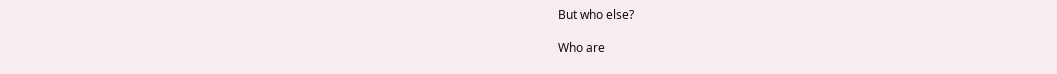But who else?

Who are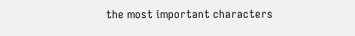the most important characters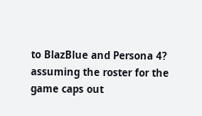to BlazBlue and Persona 4?
assuming the roster for the game caps out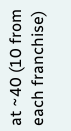at ~40 (10 from each franchise)